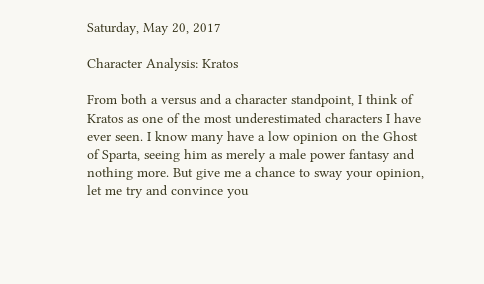Saturday, May 20, 2017

Character Analysis: Kratos

From both a versus and a character standpoint, I think of Kratos as one of the most underestimated characters I have ever seen. I know many have a low opinion on the Ghost of Sparta, seeing him as merely a male power fantasy and nothing more. But give me a chance to sway your opinion, let me try and convince you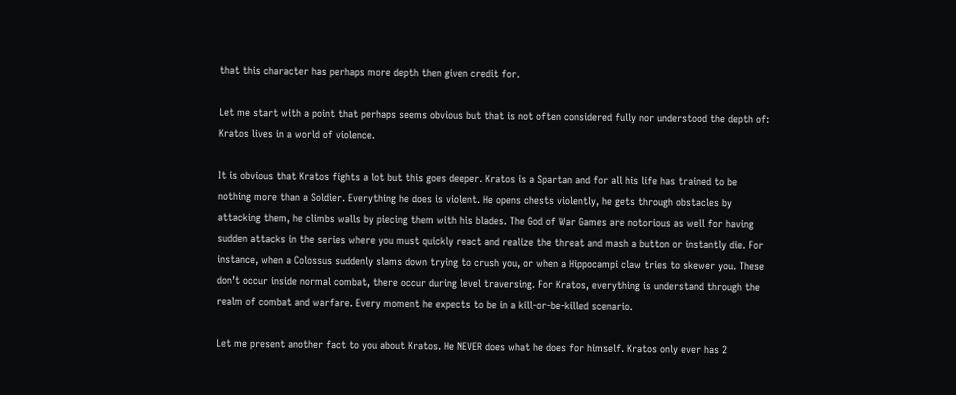that this character has perhaps more depth then given credit for.

Let me start with a point that perhaps seems obvious but that is not often considered fully nor understood the depth of: Kratos lives in a world of violence.

It is obvious that Kratos fights a lot but this goes deeper. Kratos is a Spartan and for all his life has trained to be nothing more than a Soldier. Everything he does is violent. He opens chests violently, he gets through obstacles by attacking them, he climbs walls by piecing them with his blades. The God of War Games are notorious as well for having sudden attacks in the series where you must quickly react and realize the threat and mash a button or instantly die. For instance, when a Colossus suddenly slams down trying to crush you, or when a Hippocampi claw tries to skewer you. These don’t occur inside normal combat, there occur during level traversing. For Kratos, everything is understand through the realm of combat and warfare. Every moment he expects to be in a kill-or-be-killed scenario.

Let me present another fact to you about Kratos. He NEVER does what he does for himself. Kratos only ever has 2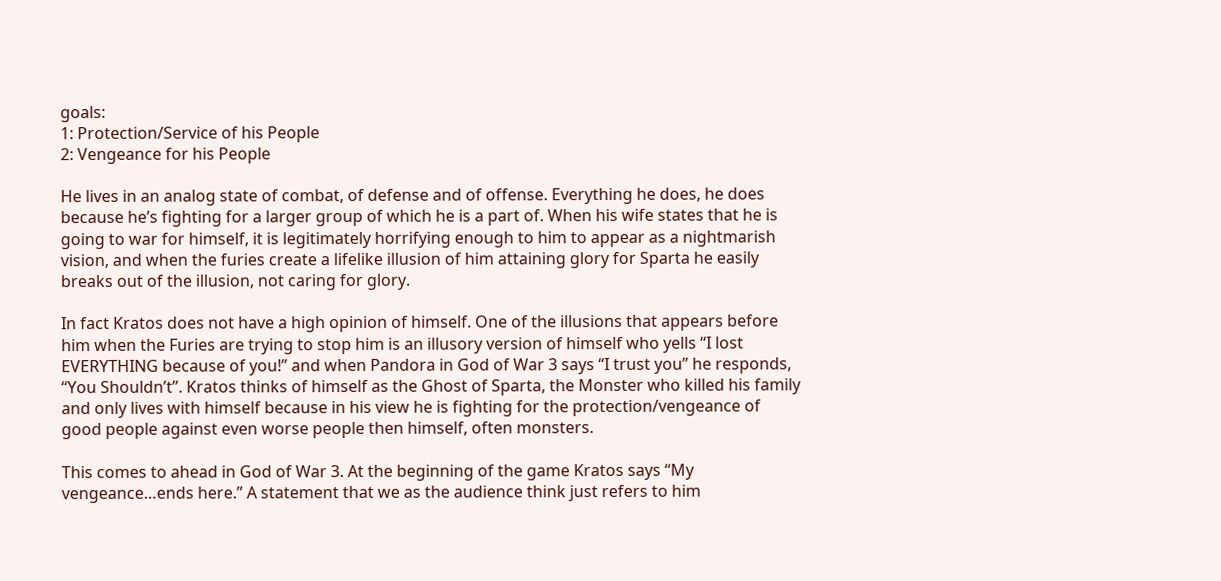goals:
1: Protection/Service of his People
2: Vengeance for his People

He lives in an analog state of combat, of defense and of offense. Everything he does, he does because he’s fighting for a larger group of which he is a part of. When his wife states that he is going to war for himself, it is legitimately horrifying enough to him to appear as a nightmarish vision, and when the furies create a lifelike illusion of him attaining glory for Sparta he easily breaks out of the illusion, not caring for glory.

In fact Kratos does not have a high opinion of himself. One of the illusions that appears before him when the Furies are trying to stop him is an illusory version of himself who yells “I lost EVERYTHING because of you!” and when Pandora in God of War 3 says “I trust you” he responds, “You Shouldn’t”. Kratos thinks of himself as the Ghost of Sparta, the Monster who killed his family and only lives with himself because in his view he is fighting for the protection/vengeance of good people against even worse people then himself, often monsters.

This comes to ahead in God of War 3. At the beginning of the game Kratos says “My vengeance…ends here.” A statement that we as the audience think just refers to him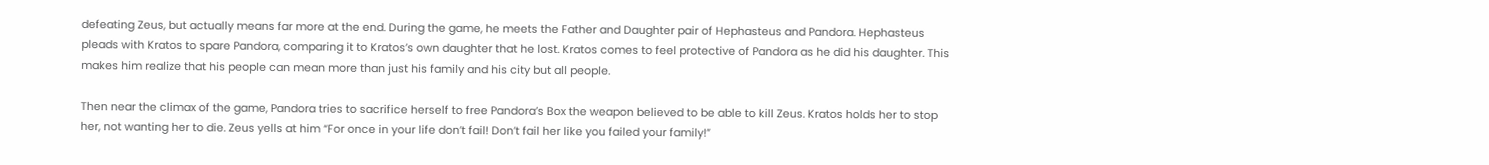defeating Zeus, but actually means far more at the end. During the game, he meets the Father and Daughter pair of Hephasteus and Pandora. Hephasteus pleads with Kratos to spare Pandora, comparing it to Kratos’s own daughter that he lost. Kratos comes to feel protective of Pandora as he did his daughter. This makes him realize that his people can mean more than just his family and his city but all people.

Then near the climax of the game, Pandora tries to sacrifice herself to free Pandora’s Box the weapon believed to be able to kill Zeus. Kratos holds her to stop her, not wanting her to die. Zeus yells at him “For once in your life don’t fail! Don’t fail her like you failed your family!”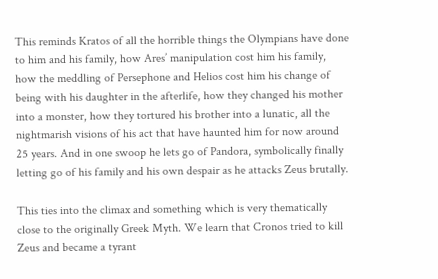This reminds Kratos of all the horrible things the Olympians have done to him and his family, how Ares’ manipulation cost him his family, how the meddling of Persephone and Helios cost him his change of being with his daughter in the afterlife, how they changed his mother into a monster, how they tortured his brother into a lunatic, all the nightmarish visions of his act that have haunted him for now around 25 years. And in one swoop he lets go of Pandora, symbolically finally letting go of his family and his own despair as he attacks Zeus brutally.

This ties into the climax and something which is very thematically close to the originally Greek Myth. We learn that Cronos tried to kill Zeus and became a tyrant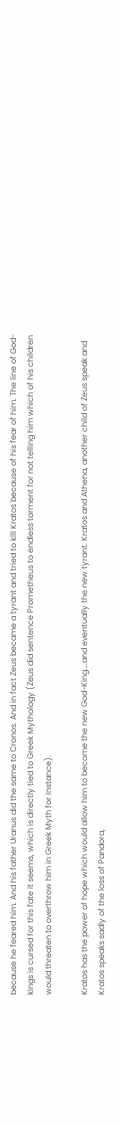because he feared him. And his father Uranus did the same to Cronos. And in fact Zeus became a tyrant and tried to kill Kratos because of his fear of him. The line of God-kings is cursed for this fate it seems, which is directly tied to Greek Mythology (Zeus did sentence Prometheus to endless torment for not telling him which of his children would threaten to overthrow him in Greek Myth for instance).

Kratos has the power of hope which would allow him to become the new God-King….and eventually the new tyrant. Kratos and Athena, another child of Zeus speak and Kratos speaks sadly of the loss of Pandora,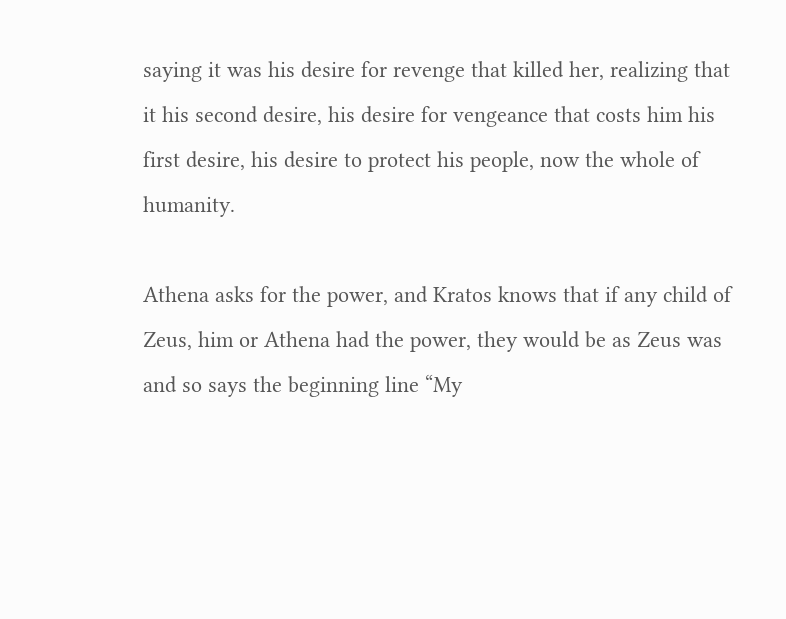saying it was his desire for revenge that killed her, realizing that it his second desire, his desire for vengeance that costs him his first desire, his desire to protect his people, now the whole of humanity.

Athena asks for the power, and Kratos knows that if any child of Zeus, him or Athena had the power, they would be as Zeus was and so says the beginning line “My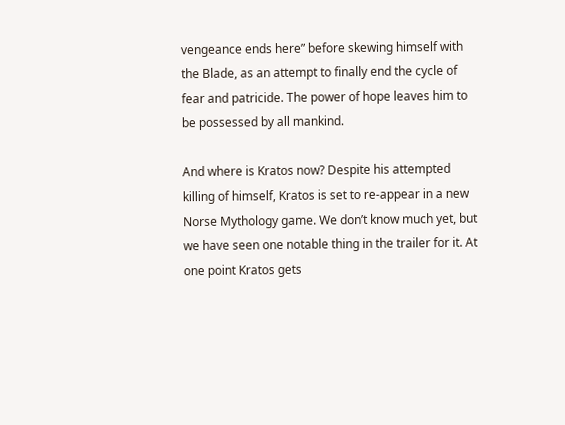vengeance ends here” before skewing himself with the Blade, as an attempt to finally end the cycle of fear and patricide. The power of hope leaves him to be possessed by all mankind.

And where is Kratos now? Despite his attempted killing of himself, Kratos is set to re-appear in a new Norse Mythology game. We don’t know much yet, but we have seen one notable thing in the trailer for it. At one point Kratos gets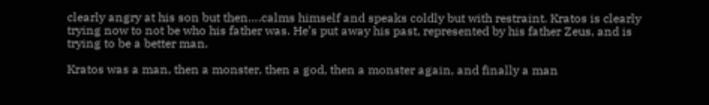clearly angry at his son but then….calms himself and speaks coldly but with restraint. Kratos is clearly trying now to not be who his father was. He’s put away his past, represented by his father Zeus, and is trying to be a better man.

Kratos was a man, then a monster, then a god, then a monster again, and finally a man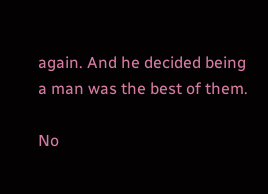again. And he decided being a man was the best of them.

No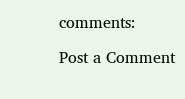comments:

Post a Comment